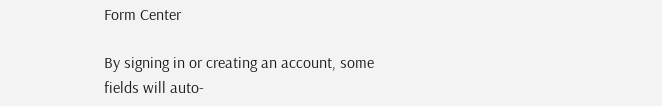Form Center

By signing in or creating an account, some fields will auto-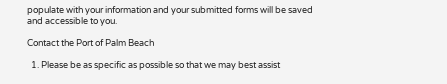populate with your information and your submitted forms will be saved and accessible to you.

Contact the Port of Palm Beach

  1. Please be as specific as possible so that we may best assist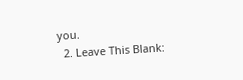you.
  2. Leave This Blank: